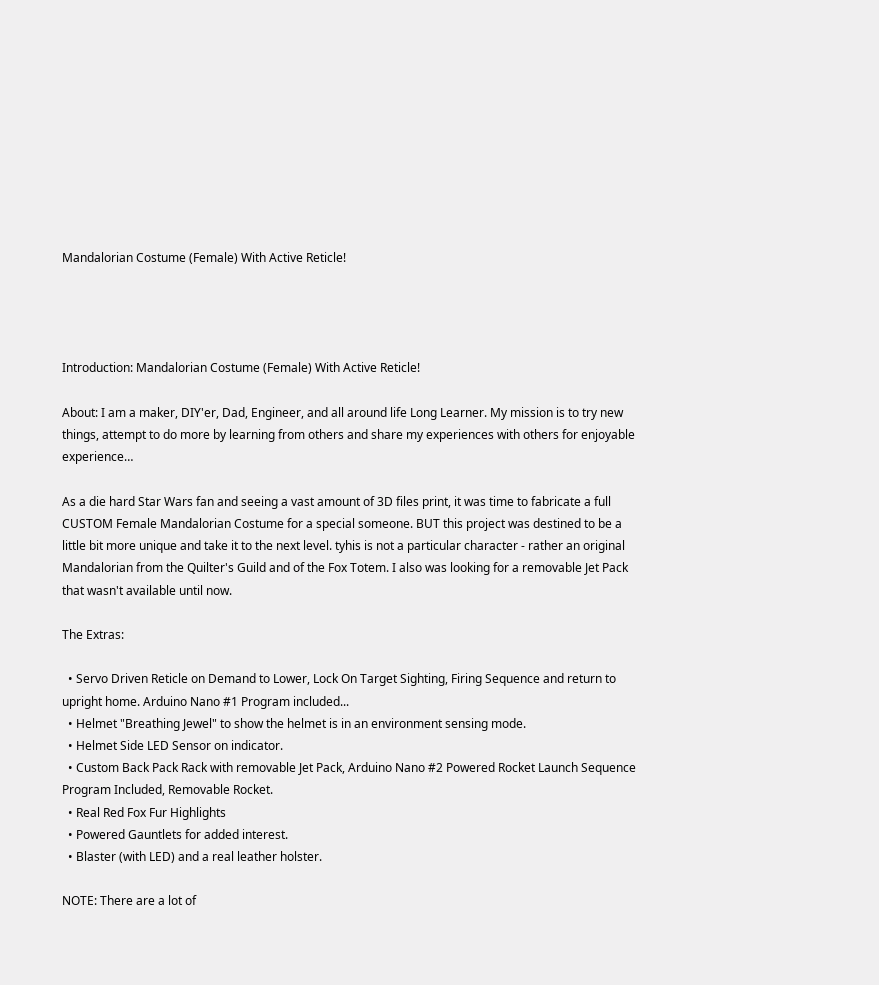Mandalorian Costume (Female) With Active Reticle!




Introduction: Mandalorian Costume (Female) With Active Reticle!

About: I am a maker, DIY'er, Dad, Engineer, and all around life Long Learner. My mission is to try new things, attempt to do more by learning from others and share my experiences with others for enjoyable experience…

As a die hard Star Wars fan and seeing a vast amount of 3D files print, it was time to fabricate a full CUSTOM Female Mandalorian Costume for a special someone. BUT this project was destined to be a little bit more unique and take it to the next level. tyhis is not a particular character - rather an original Mandalorian from the Quilter's Guild and of the Fox Totem. I also was looking for a removable Jet Pack that wasn't available until now.

The Extras:

  • Servo Driven Reticle on Demand to Lower, Lock On Target Sighting, Firing Sequence and return to upright home. Arduino Nano #1 Program included...
  • Helmet "Breathing Jewel" to show the helmet is in an environment sensing mode.
  • Helmet Side LED Sensor on indicator.
  • Custom Back Pack Rack with removable Jet Pack, Arduino Nano #2 Powered Rocket Launch Sequence Program Included, Removable Rocket.
  • Real Red Fox Fur Highlights
  • Powered Gauntlets for added interest.
  • Blaster (with LED) and a real leather holster.

NOTE: There are a lot of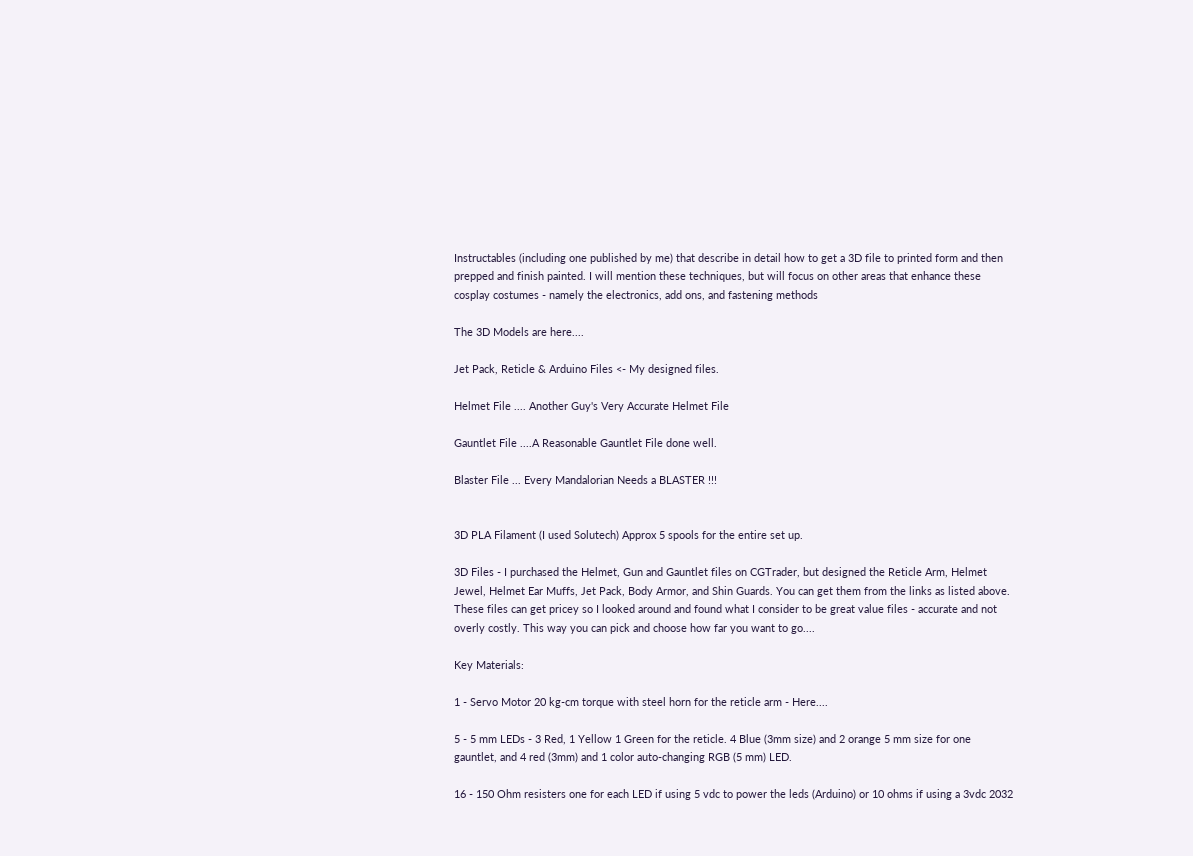Instructables (including one published by me) that describe in detail how to get a 3D file to printed form and then prepped and finish painted. I will mention these techniques, but will focus on other areas that enhance these cosplay costumes - namely the electronics, add ons, and fastening methods

The 3D Models are here....

Jet Pack, Reticle & Arduino Files <- My designed files.

Helmet File .... Another Guy's Very Accurate Helmet File

Gauntlet File ....A Reasonable Gauntlet File done well.

Blaster File ... Every Mandalorian Needs a BLASTER !!!


3D PLA Filament (I used Solutech) Approx 5 spools for the entire set up.

3D Files - I purchased the Helmet, Gun and Gauntlet files on CGTrader, but designed the Reticle Arm, Helmet Jewel, Helmet Ear Muffs, Jet Pack, Body Armor, and Shin Guards. You can get them from the links as listed above. These files can get pricey so I looked around and found what I consider to be great value files - accurate and not overly costly. This way you can pick and choose how far you want to go....

Key Materials:

1 - Servo Motor 20 kg-cm torque with steel horn for the reticle arm - Here....

5 - 5 mm LEDs - 3 Red, 1 Yellow 1 Green for the reticle. 4 Blue (3mm size) and 2 orange 5 mm size for one gauntlet, and 4 red (3mm) and 1 color auto-changing RGB (5 mm) LED.

16 - 150 Ohm resisters one for each LED if using 5 vdc to power the leds (Arduino) or 10 ohms if using a 3vdc 2032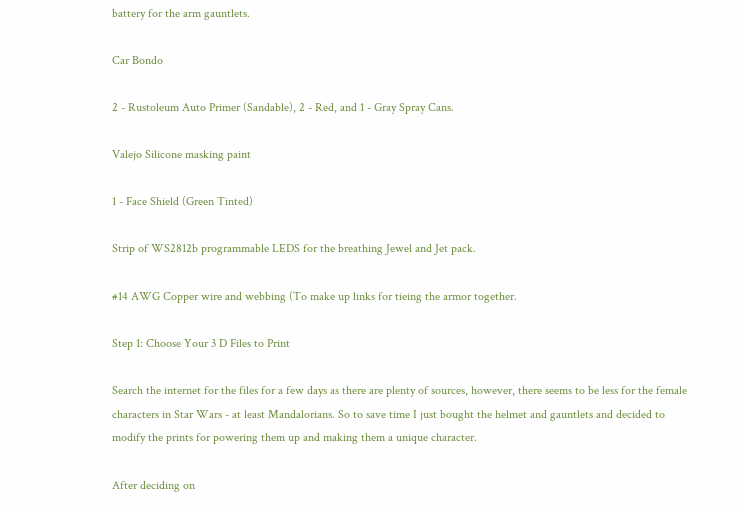battery for the arm gauntlets.

Car Bondo

2 - Rustoleum Auto Primer (Sandable), 2 - Red, and 1 - Gray Spray Cans.

Valejo Silicone masking paint

1 - Face Shield (Green Tinted)

Strip of WS2812b programmable LEDS for the breathing Jewel and Jet pack.

#14 AWG Copper wire and webbing (To make up links for tieing the armor together.

Step 1: Choose Your 3 D Files to Print

Search the internet for the files for a few days as there are plenty of sources, however, there seems to be less for the female characters in Star Wars - at least Mandalorians. So to save time I just bought the helmet and gauntlets and decided to modify the prints for powering them up and making them a unique character.

After deciding on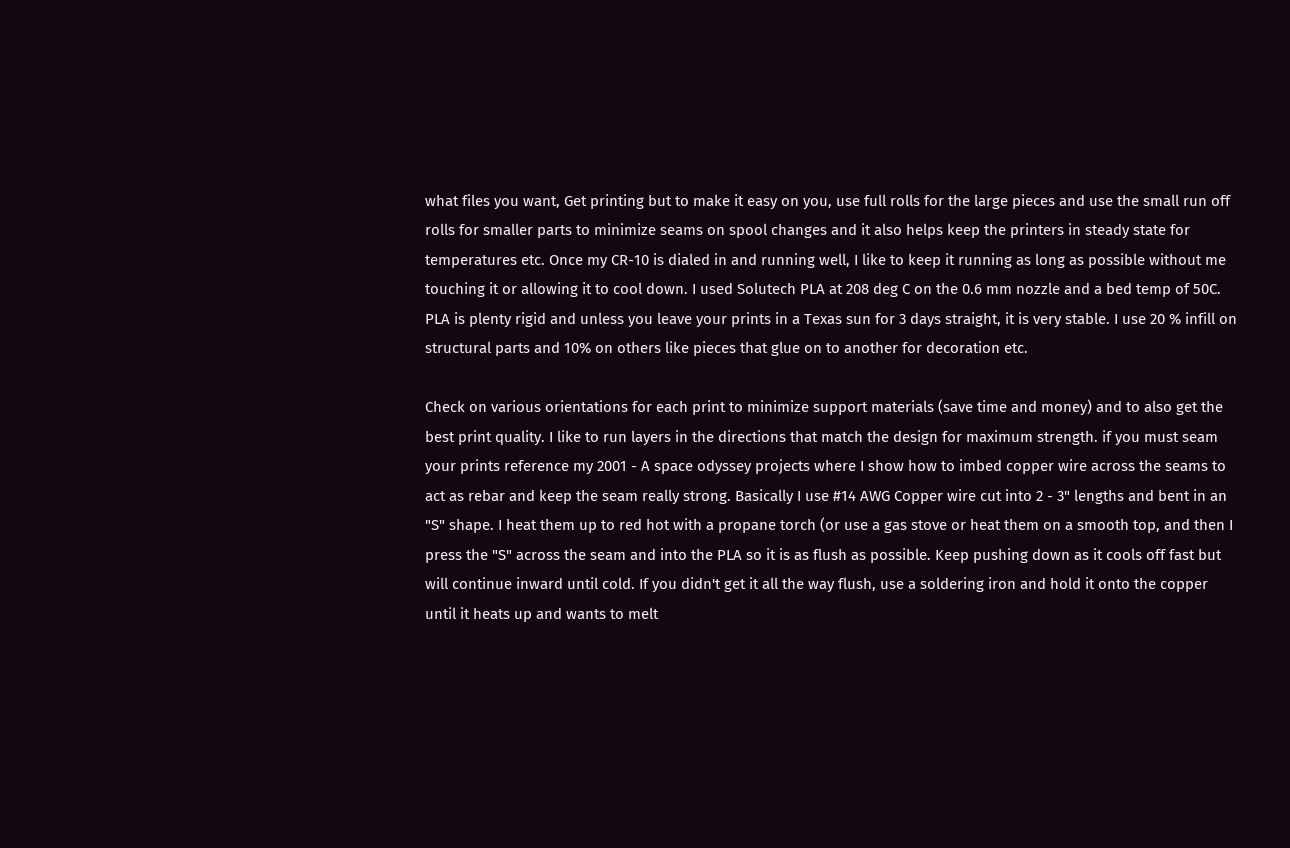what files you want, Get printing but to make it easy on you, use full rolls for the large pieces and use the small run off rolls for smaller parts to minimize seams on spool changes and it also helps keep the printers in steady state for temperatures etc. Once my CR-10 is dialed in and running well, I like to keep it running as long as possible without me touching it or allowing it to cool down. I used Solutech PLA at 208 deg C on the 0.6 mm nozzle and a bed temp of 50C. PLA is plenty rigid and unless you leave your prints in a Texas sun for 3 days straight, it is very stable. I use 20 % infill on structural parts and 10% on others like pieces that glue on to another for decoration etc.

Check on various orientations for each print to minimize support materials (save time and money) and to also get the best print quality. I like to run layers in the directions that match the design for maximum strength. if you must seam your prints reference my 2001 - A space odyssey projects where I show how to imbed copper wire across the seams to act as rebar and keep the seam really strong. Basically I use #14 AWG Copper wire cut into 2 - 3" lengths and bent in an "S" shape. I heat them up to red hot with a propane torch (or use a gas stove or heat them on a smooth top, and then I press the "S" across the seam and into the PLA so it is as flush as possible. Keep pushing down as it cools off fast but will continue inward until cold. If you didn't get it all the way flush, use a soldering iron and hold it onto the copper until it heats up and wants to melt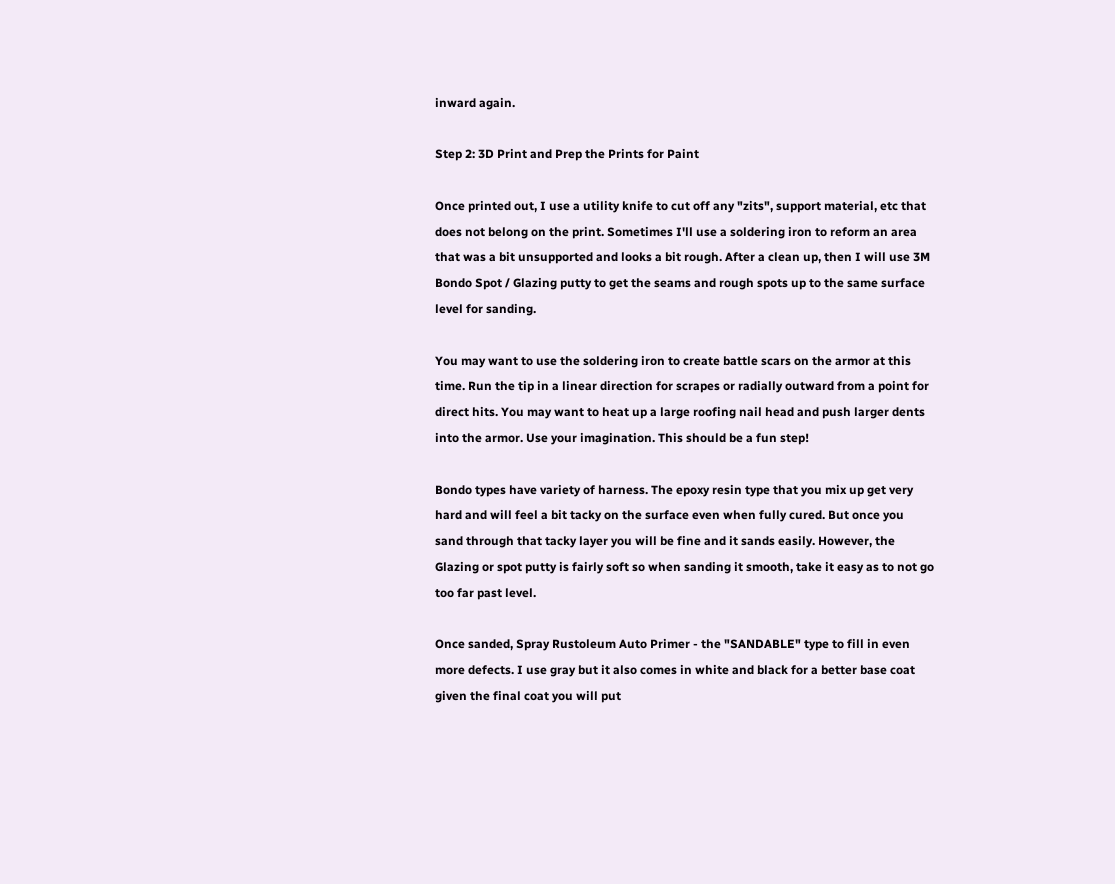inward again.

Step 2: 3D Print and Prep the Prints for Paint

Once printed out, I use a utility knife to cut off any "zits", support material, etc that does not belong on the print. Sometimes I'll use a soldering iron to reform an area that was a bit unsupported and looks a bit rough. After a clean up, then I will use 3M Bondo Spot / Glazing putty to get the seams and rough spots up to the same surface level for sanding.

You may want to use the soldering iron to create battle scars on the armor at this time. Run the tip in a linear direction for scrapes or radially outward from a point for direct hits. You may want to heat up a large roofing nail head and push larger dents into the armor. Use your imagination. This should be a fun step!

Bondo types have variety of harness. The epoxy resin type that you mix up get very hard and will feel a bit tacky on the surface even when fully cured. But once you sand through that tacky layer you will be fine and it sands easily. However, the Glazing or spot putty is fairly soft so when sanding it smooth, take it easy as to not go too far past level.

Once sanded, Spray Rustoleum Auto Primer - the "SANDABLE" type to fill in even more defects. I use gray but it also comes in white and black for a better base coat given the final coat you will put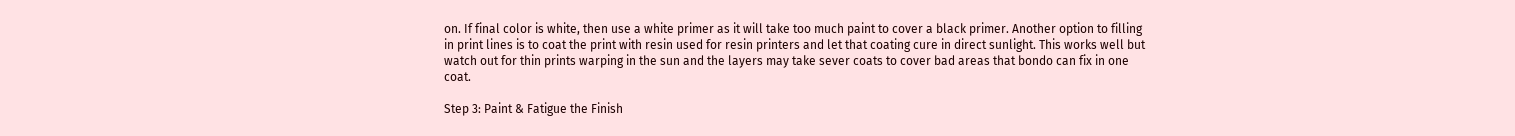on. If final color is white, then use a white primer as it will take too much paint to cover a black primer. Another option to filling in print lines is to coat the print with resin used for resin printers and let that coating cure in direct sunlight. This works well but watch out for thin prints warping in the sun and the layers may take sever coats to cover bad areas that bondo can fix in one coat.

Step 3: Paint & Fatigue the Finish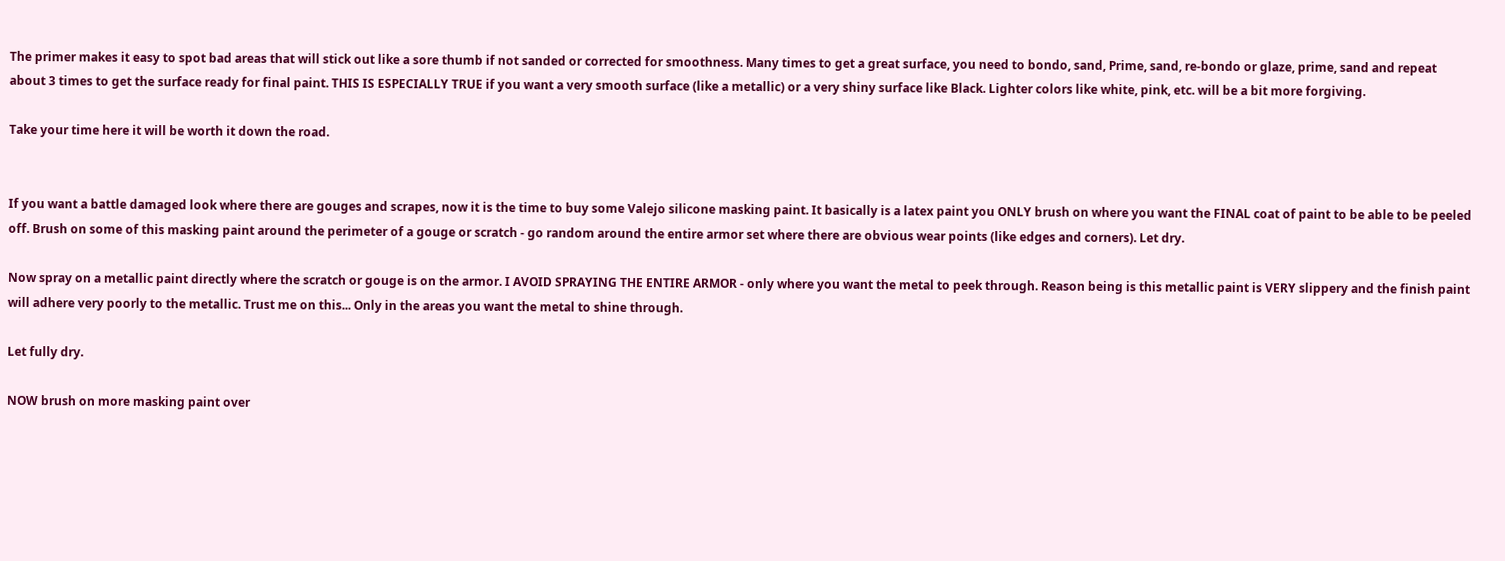The primer makes it easy to spot bad areas that will stick out like a sore thumb if not sanded or corrected for smoothness. Many times to get a great surface, you need to bondo, sand, Prime, sand, re-bondo or glaze, prime, sand and repeat about 3 times to get the surface ready for final paint. THIS IS ESPECIALLY TRUE if you want a very smooth surface (like a metallic) or a very shiny surface like Black. Lighter colors like white, pink, etc. will be a bit more forgiving.

Take your time here it will be worth it down the road.


If you want a battle damaged look where there are gouges and scrapes, now it is the time to buy some Valejo silicone masking paint. It basically is a latex paint you ONLY brush on where you want the FINAL coat of paint to be able to be peeled off. Brush on some of this masking paint around the perimeter of a gouge or scratch - go random around the entire armor set where there are obvious wear points (like edges and corners). Let dry.

Now spray on a metallic paint directly where the scratch or gouge is on the armor. I AVOID SPRAYING THE ENTIRE ARMOR - only where you want the metal to peek through. Reason being is this metallic paint is VERY slippery and the finish paint will adhere very poorly to the metallic. Trust me on this... Only in the areas you want the metal to shine through.

Let fully dry.

NOW brush on more masking paint over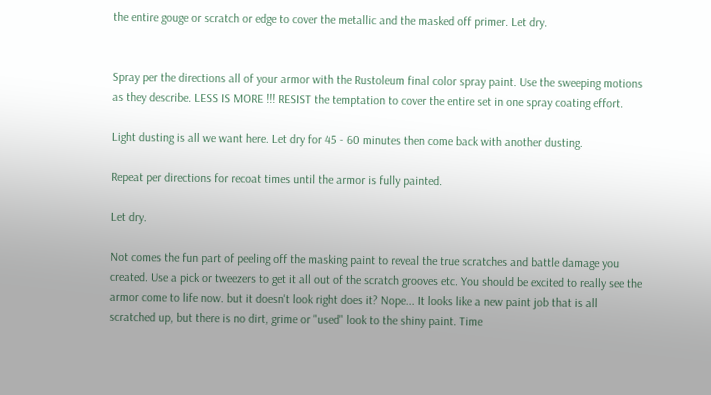the entire gouge or scratch or edge to cover the metallic and the masked off primer. Let dry.


Spray per the directions all of your armor with the Rustoleum final color spray paint. Use the sweeping motions as they describe. LESS IS MORE !!! RESIST the temptation to cover the entire set in one spray coating effort.

Light dusting is all we want here. Let dry for 45 - 60 minutes then come back with another dusting.

Repeat per directions for recoat times until the armor is fully painted.

Let dry.

Not comes the fun part of peeling off the masking paint to reveal the true scratches and battle damage you created. Use a pick or tweezers to get it all out of the scratch grooves etc. You should be excited to really see the armor come to life now. but it doesn't look right does it? Nope... It looks like a new paint job that is all scratched up, but there is no dirt, grime or "used" look to the shiny paint. Time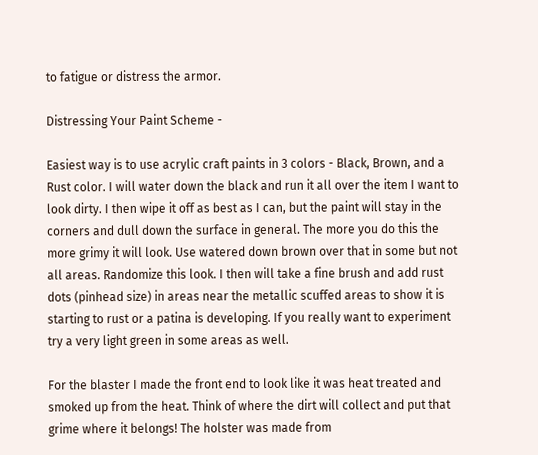to fatigue or distress the armor.

Distressing Your Paint Scheme -

Easiest way is to use acrylic craft paints in 3 colors - Black, Brown, and a Rust color. I will water down the black and run it all over the item I want to look dirty. I then wipe it off as best as I can, but the paint will stay in the corners and dull down the surface in general. The more you do this the more grimy it will look. Use watered down brown over that in some but not all areas. Randomize this look. I then will take a fine brush and add rust dots (pinhead size) in areas near the metallic scuffed areas to show it is starting to rust or a patina is developing. If you really want to experiment try a very light green in some areas as well.

For the blaster I made the front end to look like it was heat treated and smoked up from the heat. Think of where the dirt will collect and put that grime where it belongs! The holster was made from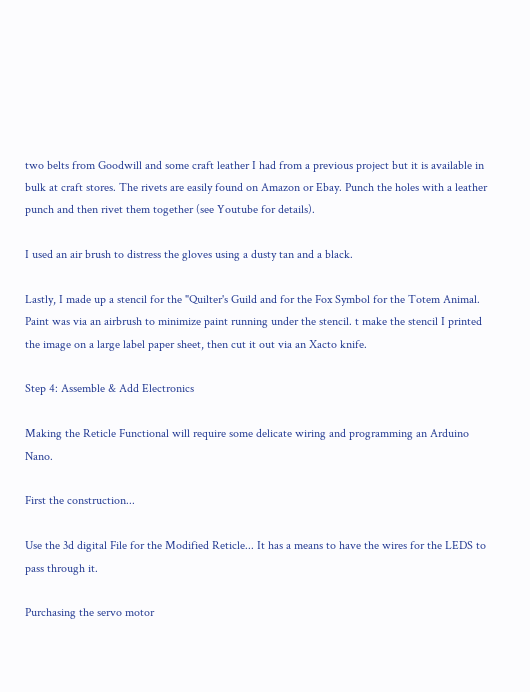two belts from Goodwill and some craft leather I had from a previous project but it is available in bulk at craft stores. The rivets are easily found on Amazon or Ebay. Punch the holes with a leather punch and then rivet them together (see Youtube for details).

I used an air brush to distress the gloves using a dusty tan and a black.

Lastly, I made up a stencil for the "Quilter's Guild and for the Fox Symbol for the Totem Animal. Paint was via an airbrush to minimize paint running under the stencil. t make the stencil I printed the image on a large label paper sheet, then cut it out via an Xacto knife.

Step 4: Assemble & Add Electronics

Making the Reticle Functional will require some delicate wiring and programming an Arduino Nano.

First the construction...

Use the 3d digital File for the Modified Reticle... It has a means to have the wires for the LEDS to pass through it.

Purchasing the servo motor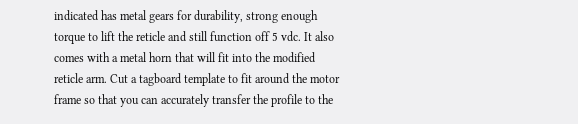indicated has metal gears for durability, strong enough torque to lift the reticle and still function off 5 vdc. It also comes with a metal horn that will fit into the modified reticle arm. Cut a tagboard template to fit around the motor frame so that you can accurately transfer the profile to the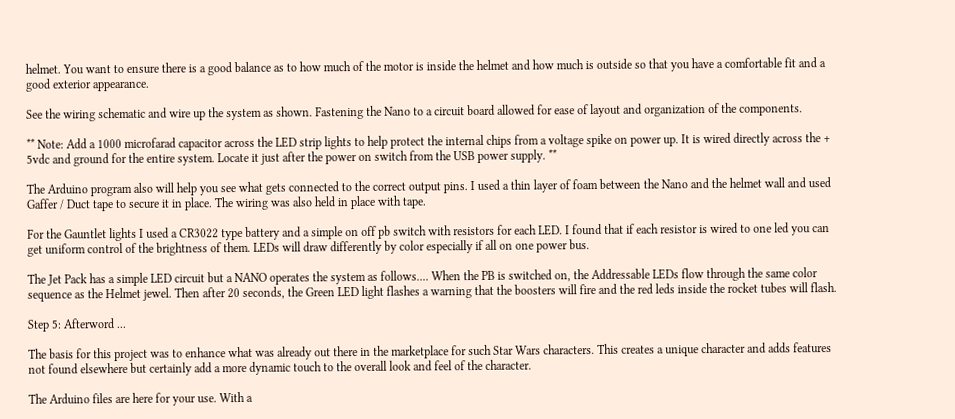helmet. You want to ensure there is a good balance as to how much of the motor is inside the helmet and how much is outside so that you have a comfortable fit and a good exterior appearance.

See the wiring schematic and wire up the system as shown. Fastening the Nano to a circuit board allowed for ease of layout and organization of the components.

** Note: Add a 1000 microfarad capacitor across the LED strip lights to help protect the internal chips from a voltage spike on power up. It is wired directly across the + 5vdc and ground for the entire system. Locate it just after the power on switch from the USB power supply. **

The Arduino program also will help you see what gets connected to the correct output pins. I used a thin layer of foam between the Nano and the helmet wall and used Gaffer / Duct tape to secure it in place. The wiring was also held in place with tape.

For the Gauntlet lights I used a CR3022 type battery and a simple on off pb switch with resistors for each LED. I found that if each resistor is wired to one led you can get uniform control of the brightness of them. LEDs will draw differently by color especially if all on one power bus.

The Jet Pack has a simple LED circuit but a NANO operates the system as follows.... When the PB is switched on, the Addressable LEDs flow through the same color sequence as the Helmet jewel. Then after 20 seconds, the Green LED light flashes a warning that the boosters will fire and the red leds inside the rocket tubes will flash.

Step 5: Afterword ...

The basis for this project was to enhance what was already out there in the marketplace for such Star Wars characters. This creates a unique character and adds features not found elsewhere but certainly add a more dynamic touch to the overall look and feel of the character.

The Arduino files are here for your use. With a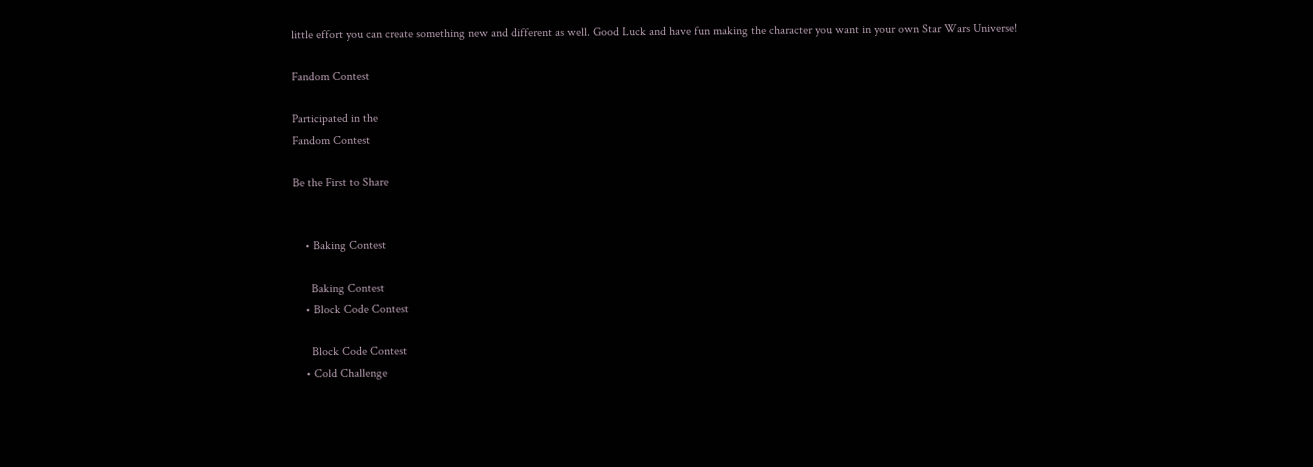little effort you can create something new and different as well. Good Luck and have fun making the character you want in your own Star Wars Universe!

Fandom Contest

Participated in the
Fandom Contest

Be the First to Share


    • Baking Contest

      Baking Contest
    • Block Code Contest

      Block Code Contest
    • Cold Challenge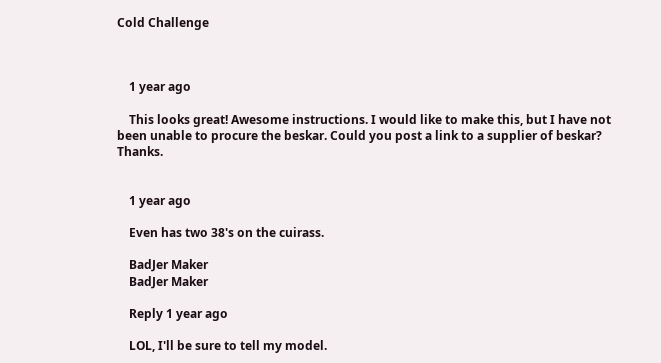Cold Challenge



    1 year ago

    This looks great! Awesome instructions. I would like to make this, but I have not been unable to procure the beskar. Could you post a link to a supplier of beskar? Thanks.


    1 year ago

    Even has two 38's on the cuirass.

    BadJer Maker
    BadJer Maker

    Reply 1 year ago

    LOL, I'll be sure to tell my model.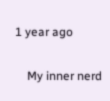1 year ago

    My inner nerd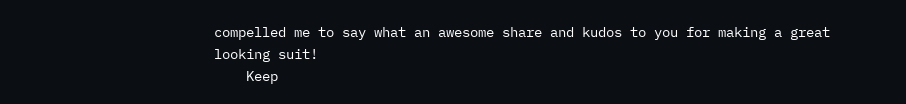compelled me to say what an awesome share and kudos to you for making a great looking suit!
    Keep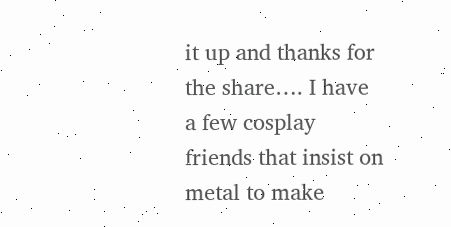it up and thanks for the share…. I have a few cosplay friends that insist on metal to make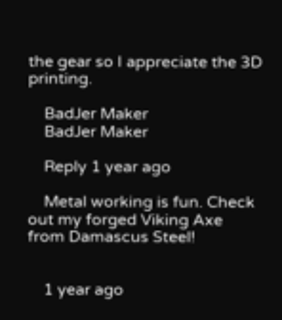the gear so I appreciate the 3D printing.

    BadJer Maker
    BadJer Maker

    Reply 1 year ago

    Metal working is fun. Check out my forged Viking Axe from Damascus Steel!


    1 year ago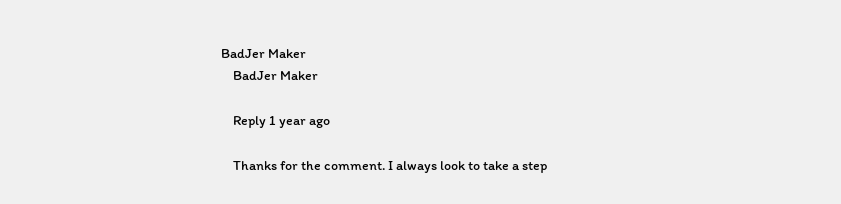BadJer Maker
    BadJer Maker

    Reply 1 year ago

    Thanks for the comment. I always look to take a step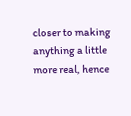closer to making anything a little more real, hence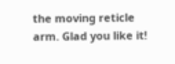the moving reticle arm. Glad you like it!